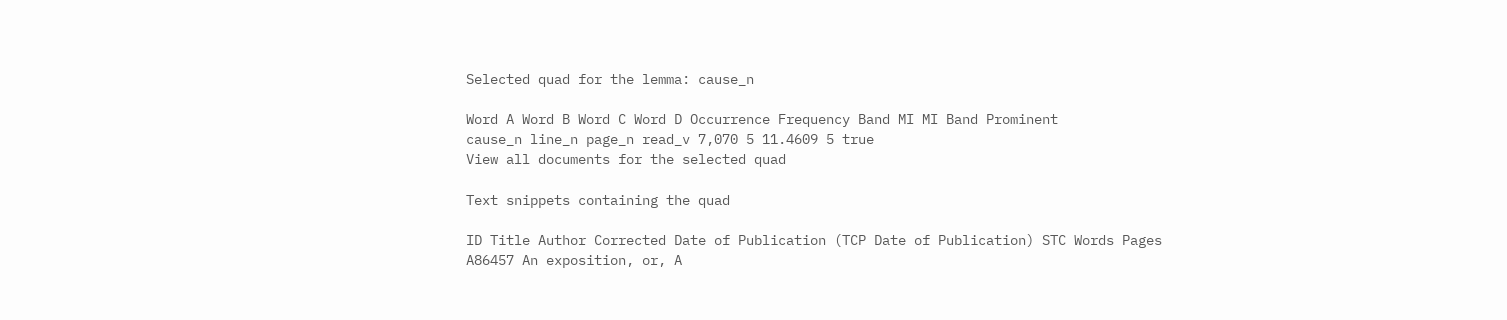Selected quad for the lemma: cause_n

Word A Word B Word C Word D Occurrence Frequency Band MI MI Band Prominent
cause_n line_n page_n read_v 7,070 5 11.4609 5 true
View all documents for the selected quad

Text snippets containing the quad

ID Title Author Corrected Date of Publication (TCP Date of Publication) STC Words Pages
A86457 An exposition, or, A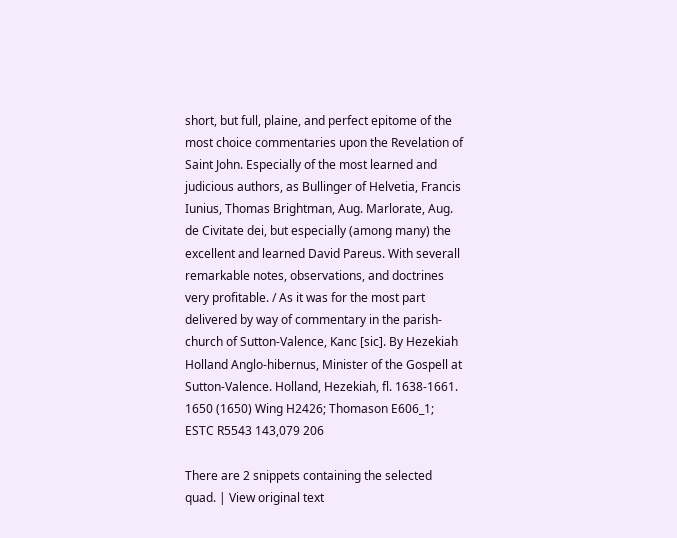short, but full, plaine, and perfect epitome of the most choice commentaries upon the Revelation of Saint John. Especially of the most learned and judicious authors, as Bullinger of Helvetia, Francis Iunius, Thomas Brightman, Aug. Marlorate, Aug. de Civitate dei, but especially (among many) the excellent and learned David Pareus. With severall remarkable notes, observations, and doctrines very profitable. / As it was for the most part delivered by way of commentary in the parish-church of Sutton-Valence, Kanc [sic]. By Hezekiah Holland Anglo-hibernus, Minister of the Gospell at Sutton-Valence. Holland, Hezekiah, fl. 1638-1661. 1650 (1650) Wing H2426; Thomason E606_1; ESTC R5543 143,079 206

There are 2 snippets containing the selected quad. | View original text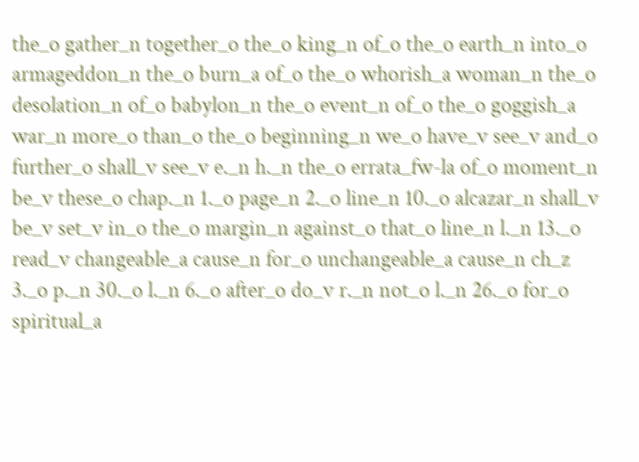the_o gather_n together_o the_o king_n of_o the_o earth_n into_o armageddon_n the_o burn_a of_o the_o whorish_a woman_n the_o desolation_n of_o babylon_n the_o event_n of_o the_o goggish_a war_n more_o than_o the_o beginning_n we_o have_v see_v and_o further_o shall_v see_v e._n h._n the_o errata_fw-la of_o moment_n be_v these_o chap._n 1._o page_n 2._o line_n 10._o alcazar_n shall_v be_v set_v in_o the_o margin_n against_o that_o line_n l._n 13._o read_v changeable_a cause_n for_o unchangeable_a cause_n ch_z 3._o p._n 30._o l._n 6._o after_o do_v r._n not_o l._n 26._o for_o spiritual_a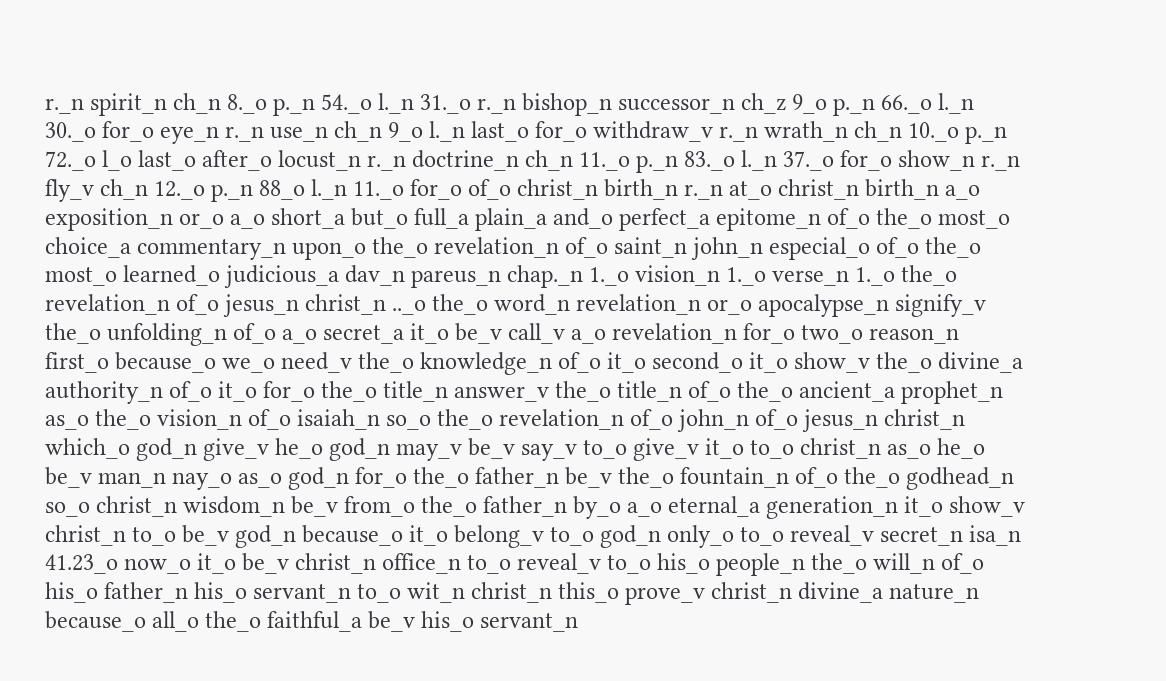r._n spirit_n ch_n 8._o p._n 54._o l._n 31._o r._n bishop_n successor_n ch_z 9_o p._n 66._o l._n 30._o for_o eye_n r._n use_n ch_n 9_o l._n last_o for_o withdraw_v r._n wrath_n ch_n 10._o p._n 72._o l_o last_o after_o locust_n r._n doctrine_n ch_n 11._o p._n 83._o l._n 37._o for_o show_n r._n fly_v ch_n 12._o p._n 88_o l._n 11._o for_o of_o christ_n birth_n r._n at_o christ_n birth_n a_o exposition_n or_o a_o short_a but_o full_a plain_a and_o perfect_a epitome_n of_o the_o most_o choice_a commentary_n upon_o the_o revelation_n of_o saint_n john_n especial_o of_o the_o most_o learned_o judicious_a dav_n pareus_n chap._n 1._o vision_n 1._o verse_n 1._o the_o revelation_n of_o jesus_n christ_n .._o the_o word_n revelation_n or_o apocalypse_n signify_v the_o unfolding_n of_o a_o secret_a it_o be_v call_v a_o revelation_n for_o two_o reason_n first_o because_o we_o need_v the_o knowledge_n of_o it_o second_o it_o show_v the_o divine_a authority_n of_o it_o for_o the_o title_n answer_v the_o title_n of_o the_o ancient_a prophet_n as_o the_o vision_n of_o isaiah_n so_o the_o revelation_n of_o john_n of_o jesus_n christ_n which_o god_n give_v he_o god_n may_v be_v say_v to_o give_v it_o to_o christ_n as_o he_o be_v man_n nay_o as_o god_n for_o the_o father_n be_v the_o fountain_n of_o the_o godhead_n so_o christ_n wisdom_n be_v from_o the_o father_n by_o a_o eternal_a generation_n it_o show_v christ_n to_o be_v god_n because_o it_o belong_v to_o god_n only_o to_o reveal_v secret_n isa_n 41.23_o now_o it_o be_v christ_n office_n to_o reveal_v to_o his_o people_n the_o will_n of_o his_o father_n his_o servant_n to_o wit_n christ_n this_o prove_v christ_n divine_a nature_n because_o all_o the_o faithful_a be_v his_o servant_n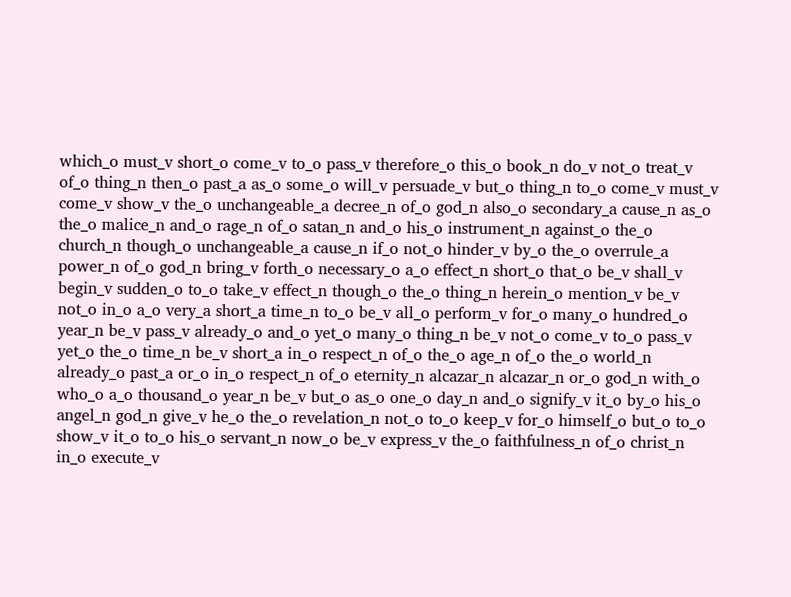which_o must_v short_o come_v to_o pass_v therefore_o this_o book_n do_v not_o treat_v of_o thing_n then_o past_a as_o some_o will_v persuade_v but_o thing_n to_o come_v must_v come_v show_v the_o unchangeable_a decree_n of_o god_n also_o secondary_a cause_n as_o the_o malice_n and_o rage_n of_o satan_n and_o his_o instrument_n against_o the_o church_n though_o unchangeable_a cause_n if_o not_o hinder_v by_o the_o overrule_a power_n of_o god_n bring_v forth_o necessary_o a_o effect_n short_o that_o be_v shall_v begin_v sudden_o to_o take_v effect_n though_o the_o thing_n herein_o mention_v be_v not_o in_o a_o very_a short_a time_n to_o be_v all_o perform_v for_o many_o hundred_o year_n be_v pass_v already_o and_o yet_o many_o thing_n be_v not_o come_v to_o pass_v yet_o the_o time_n be_v short_a in_o respect_n of_o the_o age_n of_o the_o world_n already_o past_a or_o in_o respect_n of_o eternity_n alcazar_n alcazar_n or_o god_n with_o who_o a_o thousand_o year_n be_v but_o as_o one_o day_n and_o signify_v it_o by_o his_o angel_n god_n give_v he_o the_o revelation_n not_o to_o keep_v for_o himself_o but_o to_o show_v it_o to_o his_o servant_n now_o be_v express_v the_o faithfulness_n of_o christ_n in_o execute_v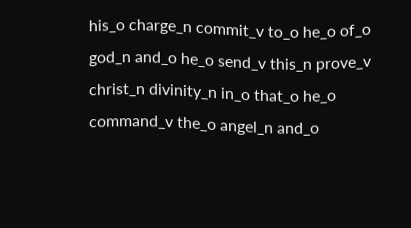his_o charge_n commit_v to_o he_o of_o god_n and_o he_o send_v this_n prove_v christ_n divinity_n in_o that_o he_o command_v the_o angel_n and_o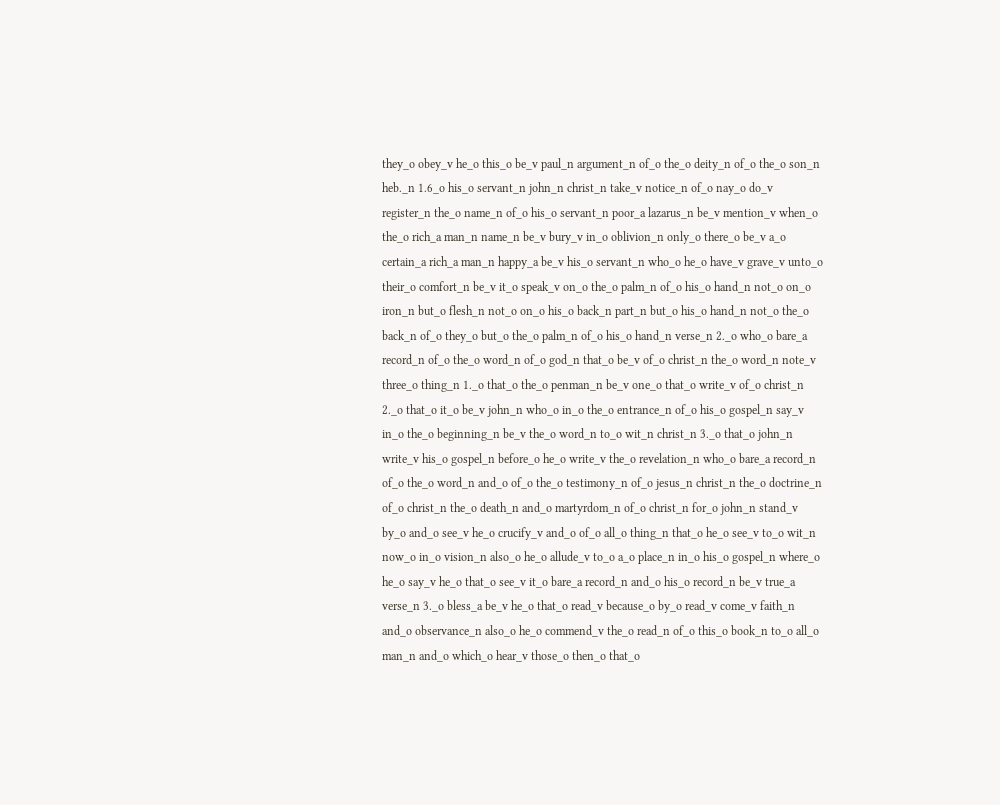they_o obey_v he_o this_o be_v paul_n argument_n of_o the_o deity_n of_o the_o son_n heb._n 1.6_o his_o servant_n john_n christ_n take_v notice_n of_o nay_o do_v register_n the_o name_n of_o his_o servant_n poor_a lazarus_n be_v mention_v when_o the_o rich_a man_n name_n be_v bury_v in_o oblivion_n only_o there_o be_v a_o certain_a rich_a man_n happy_a be_v his_o servant_n who_o he_o have_v grave_v unto_o their_o comfort_n be_v it_o speak_v on_o the_o palm_n of_o his_o hand_n not_o on_o iron_n but_o flesh_n not_o on_o his_o back_n part_n but_o his_o hand_n not_o the_o back_n of_o they_o but_o the_o palm_n of_o his_o hand_n verse_n 2._o who_o bare_a record_n of_o the_o word_n of_o god_n that_o be_v of_o christ_n the_o word_n note_v three_o thing_n 1._o that_o the_o penman_n be_v one_o that_o write_v of_o christ_n 2._o that_o it_o be_v john_n who_o in_o the_o entrance_n of_o his_o gospel_n say_v in_o the_o beginning_n be_v the_o word_n to_o wit_n christ_n 3._o that_o john_n write_v his_o gospel_n before_o he_o write_v the_o revelation_n who_o bare_a record_n of_o the_o word_n and_o of_o the_o testimony_n of_o jesus_n christ_n the_o doctrine_n of_o christ_n the_o death_n and_o martyrdom_n of_o christ_n for_o john_n stand_v by_o and_o see_v he_o crucify_v and_o of_o all_o thing_n that_o he_o see_v to_o wit_n now_o in_o vision_n also_o he_o allude_v to_o a_o place_n in_o his_o gospel_n where_o he_o say_v he_o that_o see_v it_o bare_a record_n and_o his_o record_n be_v true_a verse_n 3._o bless_a be_v he_o that_o read_v because_o by_o read_v come_v faith_n and_o observance_n also_o he_o commend_v the_o read_n of_o this_o book_n to_o all_o man_n and_o which_o hear_v those_o then_o that_o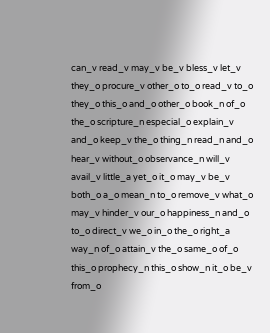can_v read_v may_v be_v bless_v let_v they_o procure_v other_o to_o read_v to_o they_o this_o and_o other_o book_n of_o the_o scripture_n especial_o explain_v and_o keep_v the_o thing_n read_n and_o hear_v without_o observance_n will_v avail_v little_a yet_o it_o may_v be_v both_o a_o mean_n to_o remove_v what_o may_v hinder_v our_o happiness_n and_o to_o direct_v we_o in_o the_o right_a way_n of_o attain_v the_o same_o of_o this_o prophecy_n this_o show_n it_o be_v from_o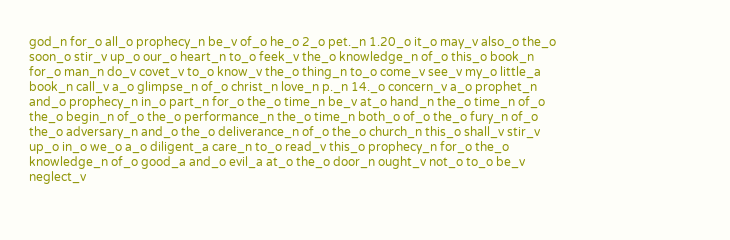god_n for_o all_o prophecy_n be_v of_o he_o 2_o pet._n 1.20_o it_o may_v also_o the_o soon_o stir_v up_o our_o heart_n to_o feek_v the_o knowledge_n of_o this_o book_n for_o man_n do_v covet_v to_o know_v the_o thing_n to_o come_v see_v my_o little_a book_n call_v a_o glimpse_n of_o christ_n love_n p._n 14._o concern_v a_o prophet_n and_o prophecy_n in_o part_n for_o the_o time_n be_v at_o hand_n the_o time_n of_o the_o begin_n of_o the_o performance_n the_o time_n both_o of_o the_o fury_n of_o the_o adversary_n and_o the_o deliverance_n of_o the_o church_n this_o shall_v stir_v up_o in_o we_o a_o diligent_a care_n to_o read_v this_o prophecy_n for_o the_o knowledge_n of_o good_a and_o evil_a at_o the_o door_n ought_v not_o to_o be_v neglect_v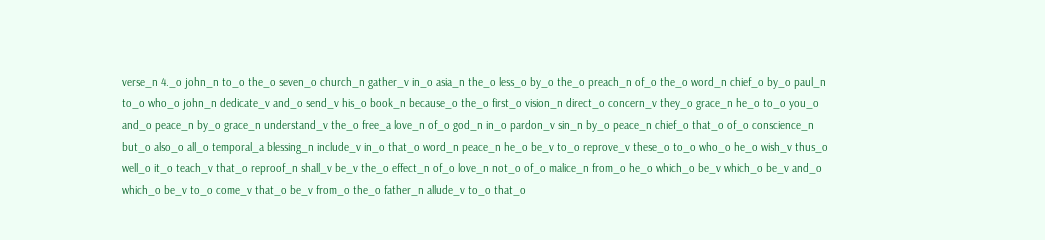verse_n 4._o john_n to_o the_o seven_o church_n gather_v in_o asia_n the_o less_o by_o the_o preach_n of_o the_o word_n chief_o by_o paul_n to_o who_o john_n dedicate_v and_o send_v his_o book_n because_o the_o first_o vision_n direct_o concern_v they_o grace_n he_o to_o you_o and_o peace_n by_o grace_n understand_v the_o free_a love_n of_o god_n in_o pardon_v sin_n by_o peace_n chief_o that_o of_o conscience_n but_o also_o all_o temporal_a blessing_n include_v in_o that_o word_n peace_n he_o be_v to_o reprove_v these_o to_o who_o he_o wish_v thus_o well_o it_o teach_v that_o reproof_n shall_v be_v the_o effect_n of_o love_n not_o of_o malice_n from_o he_o which_o be_v which_o be_v and_o which_o be_v to_o come_v that_o be_v from_o the_o father_n allude_v to_o that_o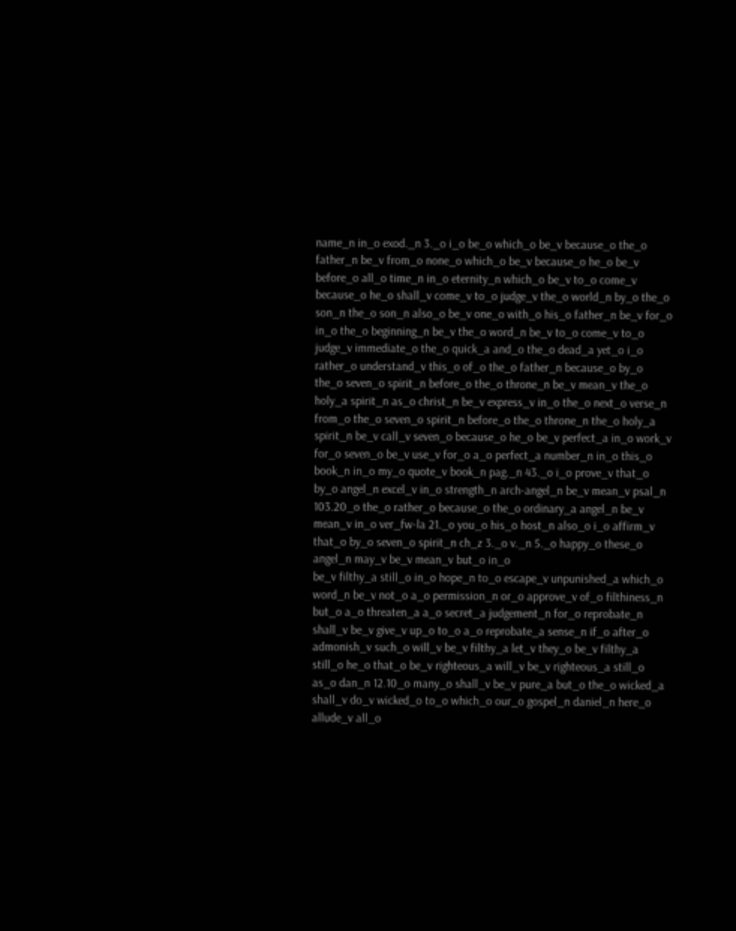name_n in_o exod._n 3._o i_o be_o which_o be_v because_o the_o father_n be_v from_o none_o which_o be_v because_o he_o be_v before_o all_o time_n in_o eternity_n which_o be_v to_o come_v because_o he_o shall_v come_v to_o judge_v the_o world_n by_o the_o son_n the_o son_n also_o be_v one_o with_o his_o father_n be_v for_o in_o the_o beginning_n be_v the_o word_n be_v to_o come_v to_o judge_v immediate_o the_o quick_a and_o the_o dead_a yet_o i_o rather_o understand_v this_o of_o the_o father_n because_o by_o the_o seven_o spirit_n before_o the_o throne_n be_v mean_v the_o holy_a spirit_n as_o christ_n be_v express_v in_o the_o next_o verse_n from_o the_o seven_o spirit_n before_o the_o throne_n the_o holy_a spirit_n be_v call_v seven_o because_o he_o be_v perfect_a in_o work_v for_o seven_o be_v use_v for_o a_o perfect_a number_n in_o this_o book_n in_o my_o quote_v book_n pag._n 43._o i_o prove_v that_o by_o angel_n excel_v in_o strength_n arch-angel_n be_v mean_v psal_n 103.20_o the_o rather_o because_o the_o ordinary_a angel_n be_v mean_v in_o ver_fw-la 21._o you_o his_o host_n also_o i_o affirm_v that_o by_o seven_o spirit_n ch_z 3._o v._n 5._o happy_o these_o angel_n may_v be_v mean_v but_o in_o
be_v filthy_a still_o in_o hope_n to_o escape_v unpunished_a which_o word_n be_v not_o a_o permission_n or_o approve_v of_o filthiness_n but_o a_o threaten_a a_o secret_a judgement_n for_o reprobate_n shall_v be_v give_v up_o to_o a_o reprobate_a sense_n if_o after_o admonish_v such_o will_v be_v filthy_a let_v they_o be_v filthy_a still_o he_o that_o be_v righteous_a will_v be_v righteous_a still_o as_o dan_n 12.10_o many_o shall_v be_v pure_a but_o the_o wicked_a shall_v do_v wicked_o to_o which_o our_o gospel_n daniel_n here_o allude_v all_o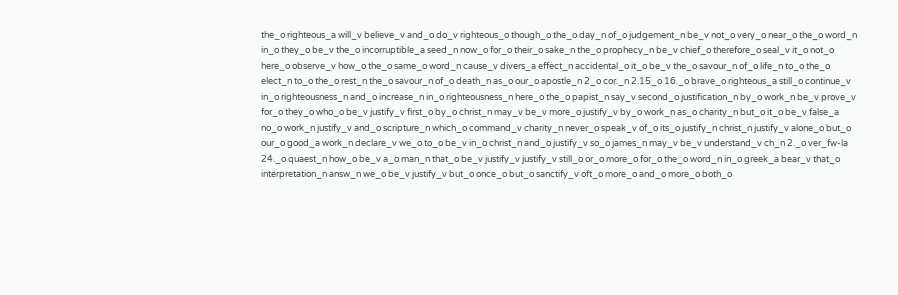the_o righteous_a will_v believe_v and_o do_v righteous_o though_o the_o day_n of_o judgement_n be_v not_o very_o near_o the_o word_n in_o they_o be_v the_o incorruptible_a seed_n now_o for_o their_o sake_n the_o prophecy_n be_v chief_o therefore_o seal_v it_o not_o here_o observe_v how_o the_o same_o word_n cause_v divers_a effect_n accidental_o it_o be_v the_o savour_n of_o life_n to_o the_o elect_n to_o the_o rest_n the_o savour_n of_o death_n as_o our_o apostle_n 2_o cor._n 2.15_o 16._o brave_o righteous_a still_o continue_v in_o righteousness_n and_o increase_n in_o righteousness_n here_o the_o papist_n say_v second_o justification_n by_o work_n be_v prove_v for_o they_o who_o be_v justify_v first_o by_o christ_n may_v be_v more_o justify_v by_o work_n as_o charity_n but_o it_o be_v false_a no_o work_n justify_v and_o scripture_n which_o command_v charity_n never_o speak_v of_o its_o justify_n christ_n justify_v alone_o but_o our_o good_a work_n declare_v we_o to_o be_v in_o christ_n and_o justify_v so_o james_n may_v be_v understand_v ch_n 2._o ver_fw-la 24._o quaest_n how_o be_v a_o man_n that_o be_v justify_v justify_v still_o or_o more_o for_o the_o word_n in_o greek_a bear_v that_o interpretation_n answ_n we_o be_v justify_v but_o once_o but_o sanctify_v oft_o more_o and_o more_o both_o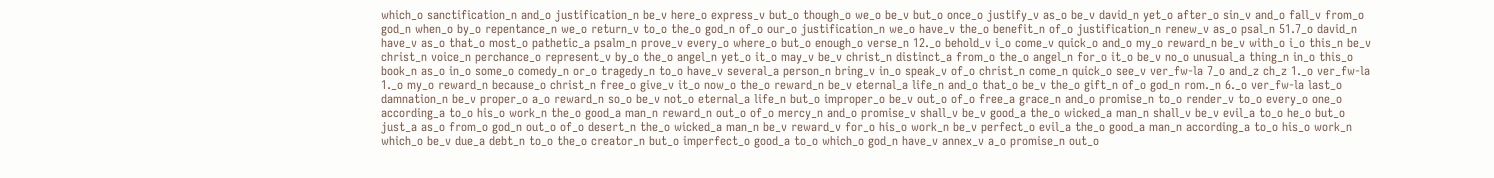which_o sanctification_n and_o justification_n be_v here_o express_v but_o though_o we_o be_v but_o once_o justify_v as_o be_v david_n yet_o after_o sin_v and_o fall_v from_o god_n when_o by_o repentance_n we_o return_v to_o the_o god_n of_o our_o justification_n we_o have_v the_o benefit_n of_o justification_n renew_v as_o psal_n 51.7_o david_n have_v as_o that_o most_o pathetic_a psalm_n prove_v every_o where_o but_o enough_o verse_n 12._o behold_v i_o come_v quick_o and_o my_o reward_n be_v with_o i_o this_n be_v christ_n voice_n perchance_o represent_v by_o the_o angel_n yet_o it_o may_v be_v christ_n distinct_a from_o the_o angel_n for_o it_o be_v no_o unusual_a thing_n in_o this_o book_n as_o in_o some_o comedy_n or_o tragedy_n to_o have_v several_a person_n bring_v in_o speak_v of_o christ_n come_n quick_o see_v ver_fw-la 7_o and_z ch_z 1._o ver_fw-la 1._o my_o reward_n because_o christ_n free_o give_v it_o now_o the_o reward_n be_v eternal_a life_n and_o that_o be_v the_o gift_n of_o god_n rom._n 6._o ver_fw-la last_o damnation_n be_v proper_o a_o reward_n so_o be_v not_o eternal_a life_n but_o improper_o be_v out_o of_o free_a grace_n and_o promise_n to_o render_v to_o every_o one_o according_a to_o his_o work_n the_o good_a man_n reward_n out_o of_o mercy_n and_o promise_v shall_v be_v good_a the_o wicked_a man_n shall_v be_v evil_a to_o he_o but_o just_a as_o from_o god_n out_o of_o desert_n the_o wicked_a man_n be_v reward_v for_o his_o work_n be_v perfect_o evil_a the_o good_a man_n according_a to_o his_o work_n which_o be_v due_a debt_n to_o the_o creator_n but_o imperfect_o good_a to_o which_o god_n have_v annex_v a_o promise_n out_o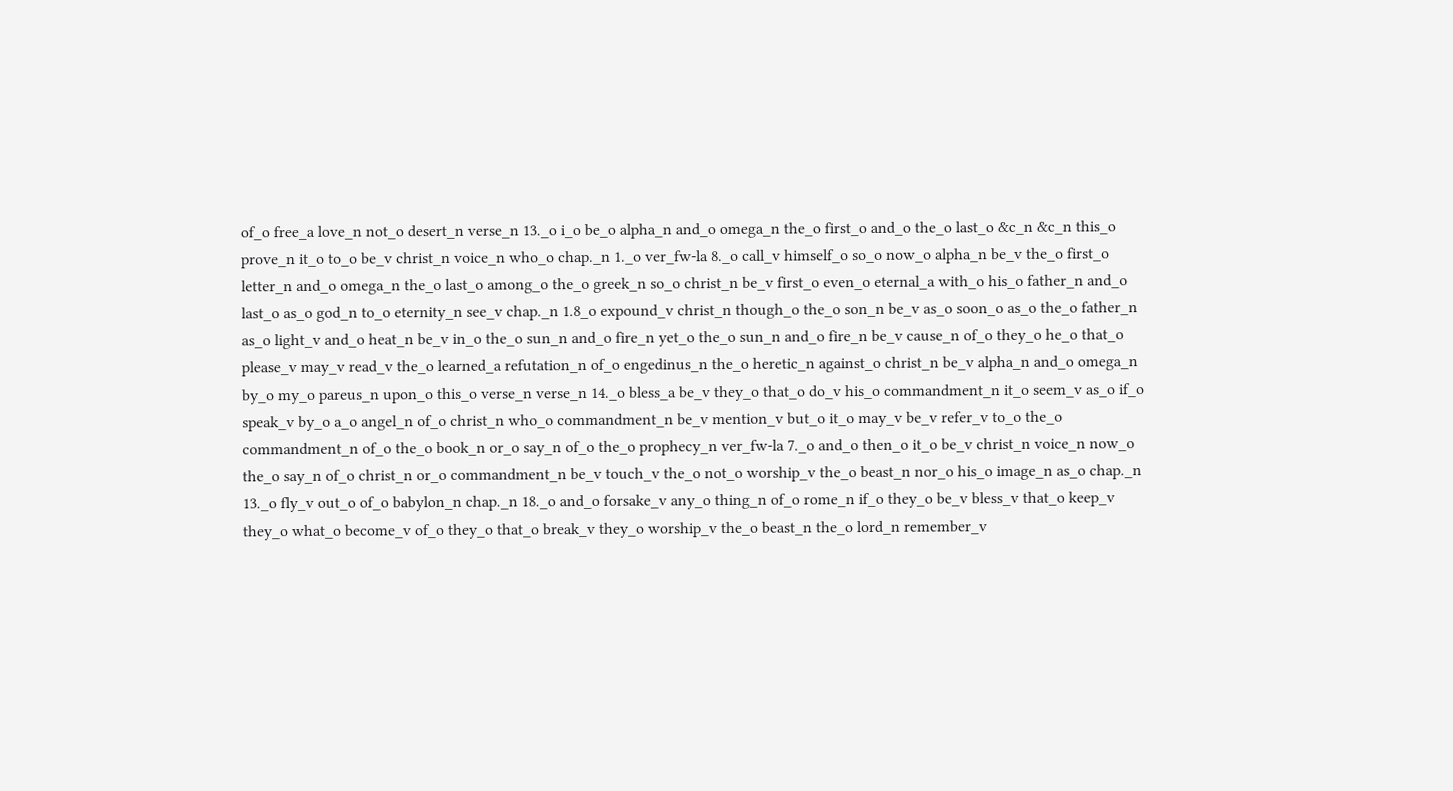of_o free_a love_n not_o desert_n verse_n 13._o i_o be_o alpha_n and_o omega_n the_o first_o and_o the_o last_o &c_n &c_n this_o prove_n it_o to_o be_v christ_n voice_n who_o chap._n 1._o ver_fw-la 8._o call_v himself_o so_o now_o alpha_n be_v the_o first_o letter_n and_o omega_n the_o last_o among_o the_o greek_n so_o christ_n be_v first_o even_o eternal_a with_o his_o father_n and_o last_o as_o god_n to_o eternity_n see_v chap._n 1.8_o expound_v christ_n though_o the_o son_n be_v as_o soon_o as_o the_o father_n as_o light_v and_o heat_n be_v in_o the_o sun_n and_o fire_n yet_o the_o sun_n and_o fire_n be_v cause_n of_o they_o he_o that_o please_v may_v read_v the_o learned_a refutation_n of_o engedinus_n the_o heretic_n against_o christ_n be_v alpha_n and_o omega_n by_o my_o pareus_n upon_o this_o verse_n verse_n 14._o bless_a be_v they_o that_o do_v his_o commandment_n it_o seem_v as_o if_o speak_v by_o a_o angel_n of_o christ_n who_o commandment_n be_v mention_v but_o it_o may_v be_v refer_v to_o the_o commandment_n of_o the_o book_n or_o say_n of_o the_o prophecy_n ver_fw-la 7._o and_o then_o it_o be_v christ_n voice_n now_o the_o say_n of_o christ_n or_o commandment_n be_v touch_v the_o not_o worship_v the_o beast_n nor_o his_o image_n as_o chap._n 13._o fly_v out_o of_o babylon_n chap._n 18._o and_o forsake_v any_o thing_n of_o rome_n if_o they_o be_v bless_v that_o keep_v they_o what_o become_v of_o they_o that_o break_v they_o worship_v the_o beast_n the_o lord_n remember_v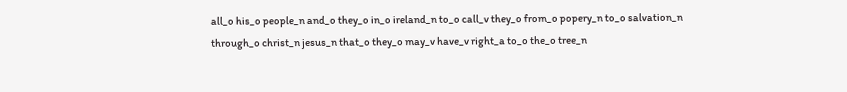all_o his_o people_n and_o they_o in_o ireland_n to_o call_v they_o from_o popery_n to_o salvation_n through_o christ_n jesus_n that_o they_o may_v have_v right_a to_o the_o tree_n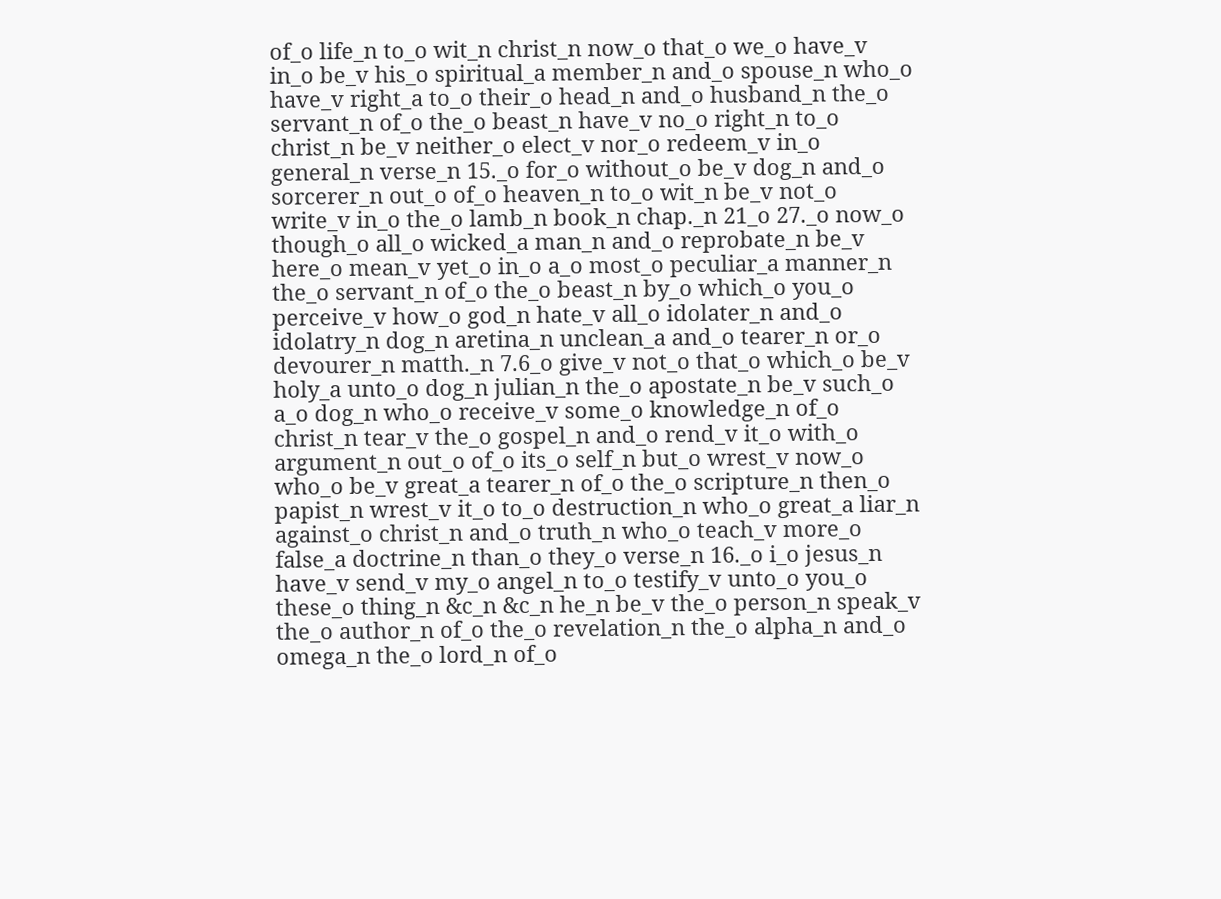of_o life_n to_o wit_n christ_n now_o that_o we_o have_v in_o be_v his_o spiritual_a member_n and_o spouse_n who_o have_v right_a to_o their_o head_n and_o husband_n the_o servant_n of_o the_o beast_n have_v no_o right_n to_o christ_n be_v neither_o elect_v nor_o redeem_v in_o general_n verse_n 15._o for_o without_o be_v dog_n and_o sorcerer_n out_o of_o heaven_n to_o wit_n be_v not_o write_v in_o the_o lamb_n book_n chap._n 21_o 27._o now_o though_o all_o wicked_a man_n and_o reprobate_n be_v here_o mean_v yet_o in_o a_o most_o peculiar_a manner_n the_o servant_n of_o the_o beast_n by_o which_o you_o perceive_v how_o god_n hate_v all_o idolater_n and_o idolatry_n dog_n aretina_n unclean_a and_o tearer_n or_o devourer_n matth._n 7.6_o give_v not_o that_o which_o be_v holy_a unto_o dog_n julian_n the_o apostate_n be_v such_o a_o dog_n who_o receive_v some_o knowledge_n of_o christ_n tear_v the_o gospel_n and_o rend_v it_o with_o argument_n out_o of_o its_o self_n but_o wrest_v now_o who_o be_v great_a tearer_n of_o the_o scripture_n then_o papist_n wrest_v it_o to_o destruction_n who_o great_a liar_n against_o christ_n and_o truth_n who_o teach_v more_o false_a doctrine_n than_o they_o verse_n 16._o i_o jesus_n have_v send_v my_o angel_n to_o testify_v unto_o you_o these_o thing_n &c_n &c_n he_n be_v the_o person_n speak_v the_o author_n of_o the_o revelation_n the_o alpha_n and_o omega_n the_o lord_n of_o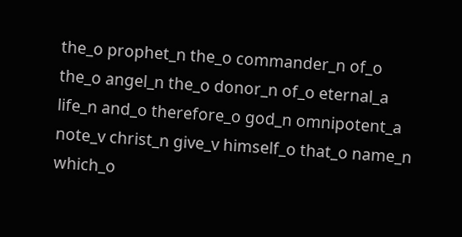the_o prophet_n the_o commander_n of_o the_o angel_n the_o donor_n of_o eternal_a life_n and_o therefore_o god_n omnipotent_a note_v christ_n give_v himself_o that_o name_n which_o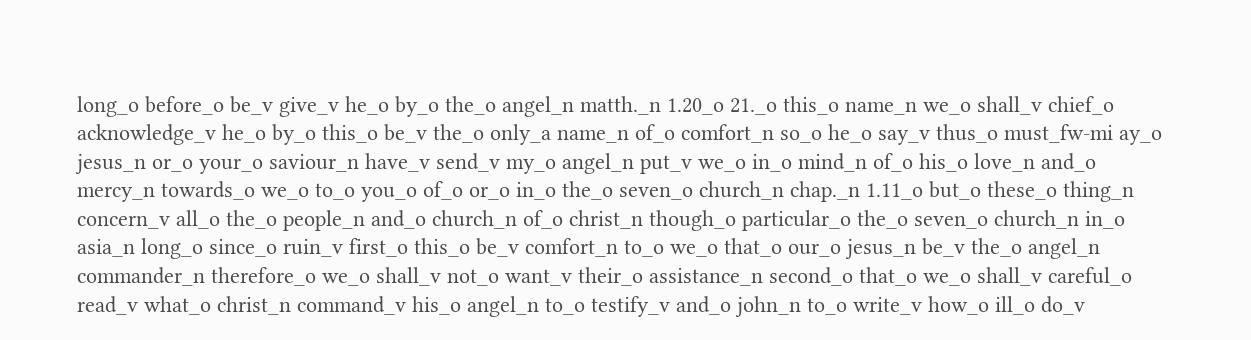long_o before_o be_v give_v he_o by_o the_o angel_n matth._n 1.20_o 21._o this_o name_n we_o shall_v chief_o acknowledge_v he_o by_o this_o be_v the_o only_a name_n of_o comfort_n so_o he_o say_v thus_o must_fw-mi ay_o jesus_n or_o your_o saviour_n have_v send_v my_o angel_n put_v we_o in_o mind_n of_o his_o love_n and_o mercy_n towards_o we_o to_o you_o of_o or_o in_o the_o seven_o church_n chap._n 1.11_o but_o these_o thing_n concern_v all_o the_o people_n and_o church_n of_o christ_n though_o particular_o the_o seven_o church_n in_o asia_n long_o since_o ruin_v first_o this_o be_v comfort_n to_o we_o that_o our_o jesus_n be_v the_o angel_n commander_n therefore_o we_o shall_v not_o want_v their_o assistance_n second_o that_o we_o shall_v careful_o read_v what_o christ_n command_v his_o angel_n to_o testify_v and_o john_n to_o write_v how_o ill_o do_v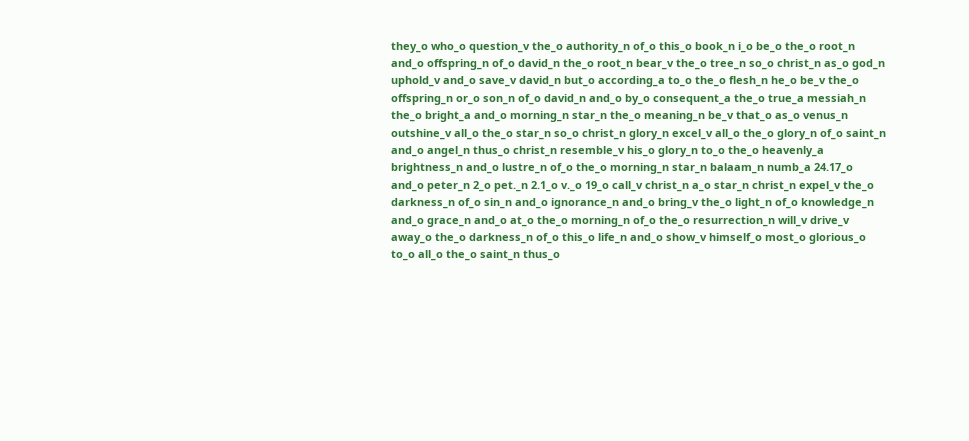they_o who_o question_v the_o authority_n of_o this_o book_n i_o be_o the_o root_n and_o offspring_n of_o david_n the_o root_n bear_v the_o tree_n so_o christ_n as_o god_n uphold_v and_o save_v david_n but_o according_a to_o the_o flesh_n he_o be_v the_o offspring_n or_o son_n of_o david_n and_o by_o consequent_a the_o true_a messiah_n the_o bright_a and_o morning_n star_n the_o meaning_n be_v that_o as_o venus_n outshine_v all_o the_o star_n so_o christ_n glory_n excel_v all_o the_o glory_n of_o saint_n and_o angel_n thus_o christ_n resemble_v his_o glory_n to_o the_o heavenly_a brightness_n and_o lustre_n of_o the_o morning_n star_n balaam_n numb_a 24.17_o and_o peter_n 2_o pet._n 2.1_o v._o 19_o call_v christ_n a_o star_n christ_n expel_v the_o darkness_n of_o sin_n and_o ignorance_n and_o bring_v the_o light_n of_o knowledge_n and_o grace_n and_o at_o the_o morning_n of_o the_o resurrection_n will_v drive_v away_o the_o darkness_n of_o this_o life_n and_o show_v himself_o most_o glorious_o to_o all_o the_o saint_n thus_o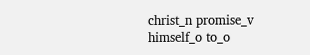christ_n promise_v himself_o to_o